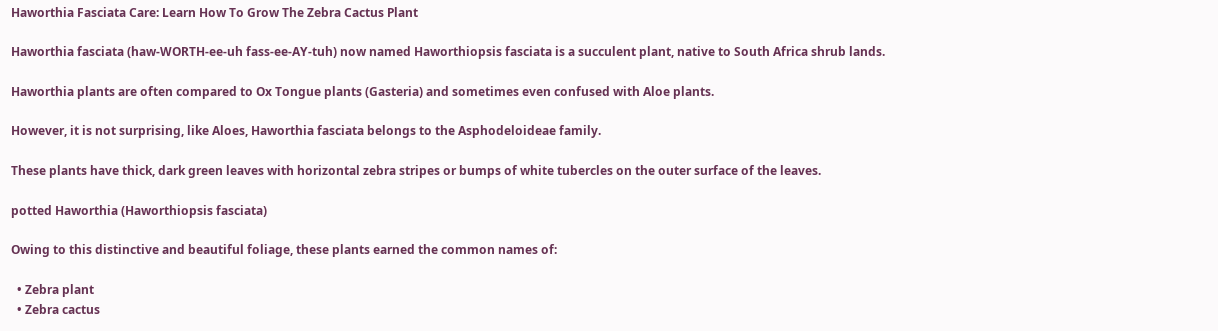Haworthia Fasciata Care: Learn How To Grow The Zebra Cactus Plant

Haworthia fasciata (haw-WORTH-ee-uh fass-ee-AY-tuh) now named Haworthiopsis fasciata is a succulent plant, native to South Africa shrub lands.

Haworthia plants are often compared to Ox Tongue plants (Gasteria) and sometimes even confused with Aloe plants.

However, it is not surprising, like Aloes, Haworthia fasciata belongs to the Asphodeloideae family.

These plants have thick, dark green leaves with horizontal zebra stripes or bumps of white tubercles on the outer surface of the leaves.

potted Haworthia (Haworthiopsis fasciata)

Owing to this distinctive and beautiful foliage, these plants earned the common names of:

  • Zebra plant
  • Zebra cactus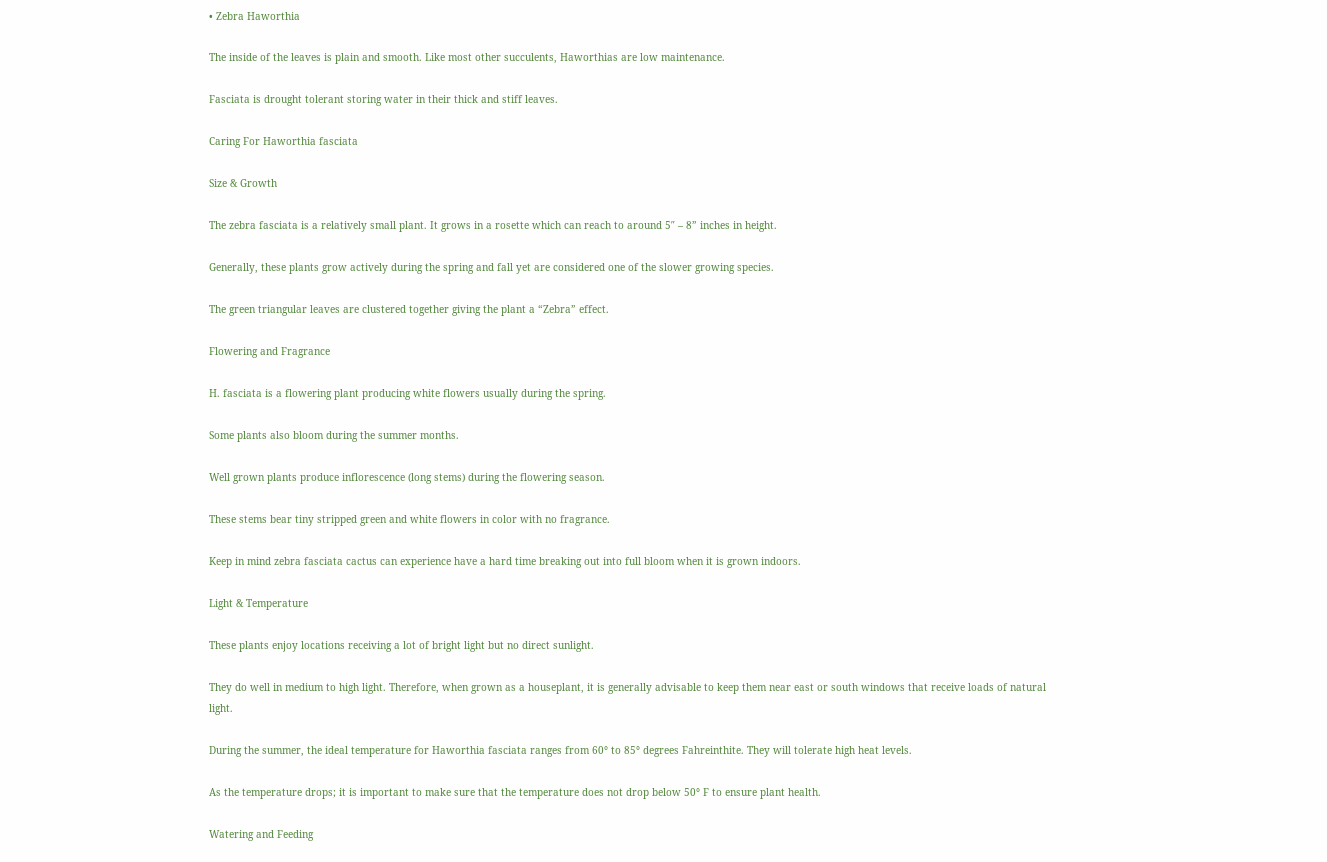• Zebra Haworthia

The inside of the leaves is plain and smooth. Like most other succulents, Haworthias are low maintenance.

Fasciata is drought tolerant storing water in their thick and stiff leaves.

Caring For Haworthia fasciata

Size & Growth

The zebra fasciata is a relatively small plant. It grows in a rosette which can reach to around 5″ – 8” inches in height.

Generally, these plants grow actively during the spring and fall yet are considered one of the slower growing species.

The green triangular leaves are clustered together giving the plant a “Zebra” effect.

Flowering and Fragrance

H. fasciata is a flowering plant producing white flowers usually during the spring.

Some plants also bloom during the summer months.

Well grown plants produce inflorescence (long stems) during the flowering season.

These stems bear tiny stripped green and white flowers in color with no fragrance.

Keep in mind zebra fasciata cactus can experience have a hard time breaking out into full bloom when it is grown indoors.

Light & Temperature

These plants enjoy locations receiving a lot of bright light but no direct sunlight.

They do well in medium to high light. Therefore, when grown as a houseplant, it is generally advisable to keep them near east or south windows that receive loads of natural light.

During the summer, the ideal temperature for Haworthia fasciata ranges from 60° to 85° degrees Fahreinthite. They will tolerate high heat levels.

As the temperature drops; it is important to make sure that the temperature does not drop below 50° F to ensure plant health.

Watering and Feeding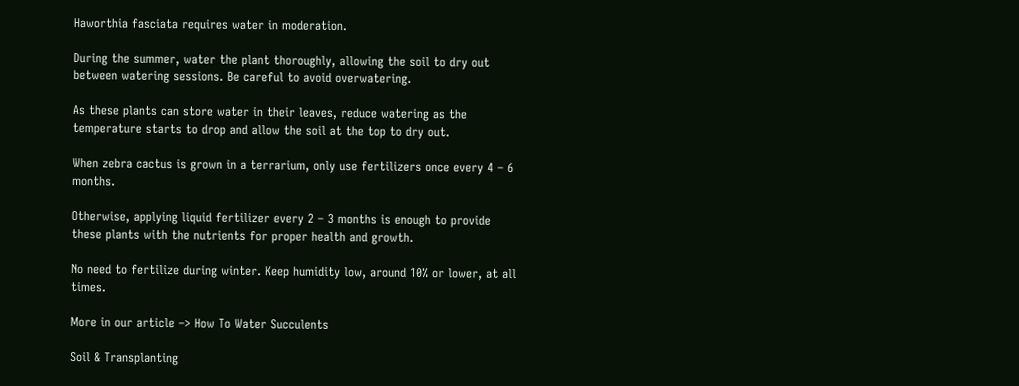Haworthia fasciata requires water in moderation.

During the summer, water the plant thoroughly, allowing the soil to dry out between watering sessions. Be careful to avoid overwatering.

As these plants can store water in their leaves, reduce watering as the temperature starts to drop and allow the soil at the top to dry out.

When zebra cactus is grown in a terrarium, only use fertilizers once every 4 – 6 months.

Otherwise, applying liquid fertilizer every 2 – 3 months is enough to provide these plants with the nutrients for proper health and growth.

No need to fertilize during winter. Keep humidity low, around 10% or lower, at all times.

More in our article –> How To Water Succulents

Soil & Transplanting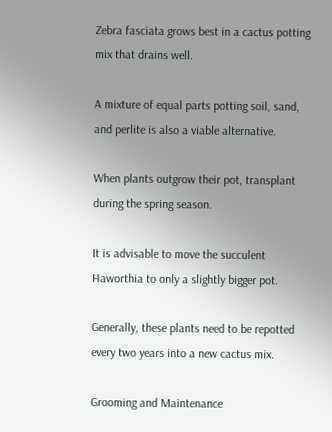Zebra fasciata grows best in a cactus potting mix that drains well.

A mixture of equal parts potting soil, sand, and perlite is also a viable alternative.

When plants outgrow their pot, transplant during the spring season.

It is advisable to move the succulent Haworthia to only a slightly bigger pot.

Generally, these plants need to be repotted every two years into a new cactus mix.

Grooming and Maintenance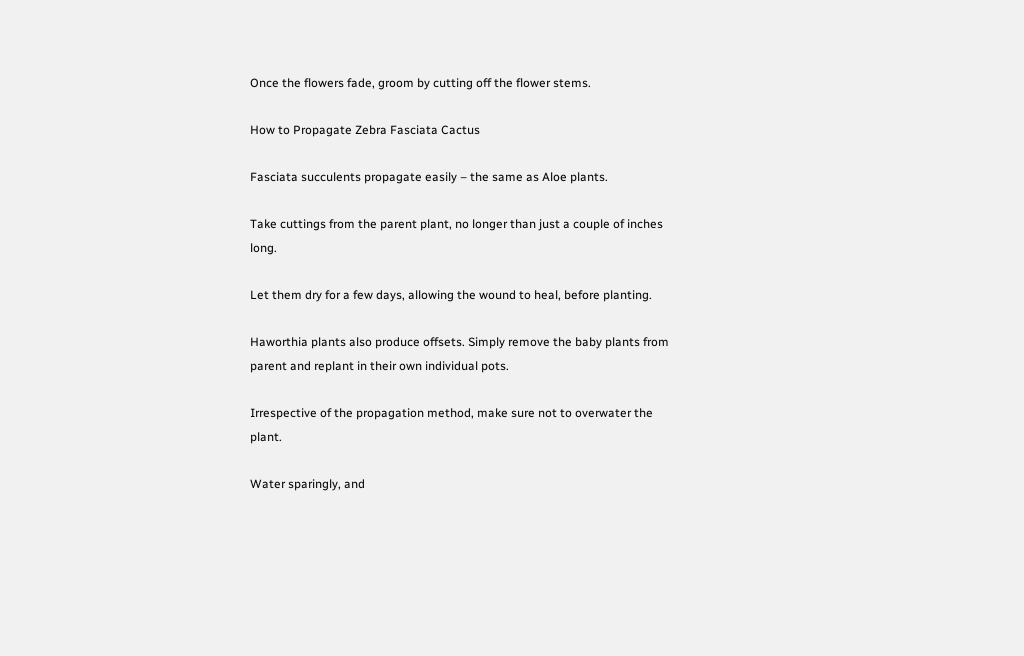Once the flowers fade, groom by cutting off the flower stems.

How to Propagate Zebra Fasciata Cactus

Fasciata succulents propagate easily – the same as Aloe plants.

Take cuttings from the parent plant, no longer than just a couple of inches long.

Let them dry for a few days, allowing the wound to heal, before planting.

Haworthia plants also produce offsets. Simply remove the baby plants from parent and replant in their own individual pots.

Irrespective of the propagation method, make sure not to overwater the plant.

Water sparingly, and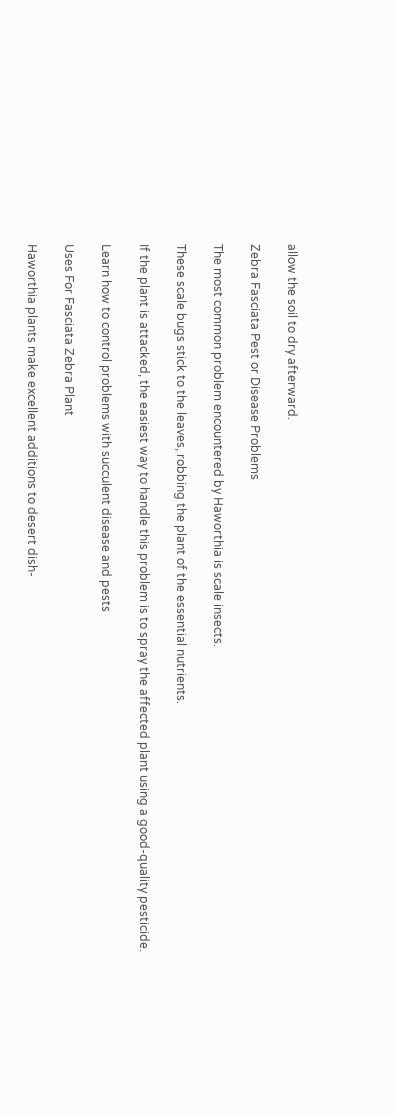allow the soil to dry afterward.

Zebra Fasciata Pest or Disease Problems

The most common problem encountered by Haworthia is scale insects.

These scale bugs stick to the leaves, robbing the plant of the essential nutrients.

If the plant is attacked, the easiest way to handle this problem is to spray the affected plant using a good-quality pesticide.

Learn how to control problems with succulent disease and pests

Uses For Fasciata Zebra Plant

Haworthia plants make excellent additions to desert dish-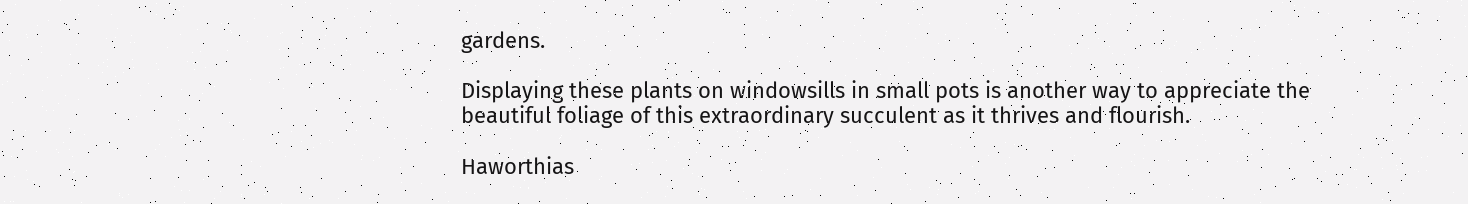gardens.

Displaying these plants on windowsills in small pots is another way to appreciate the beautiful foliage of this extraordinary succulent as it thrives and flourish.

Haworthias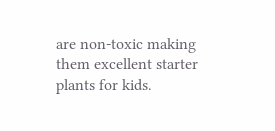are non-toxic making them excellent starter plants for kids.